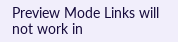Preview Mode Links will not work in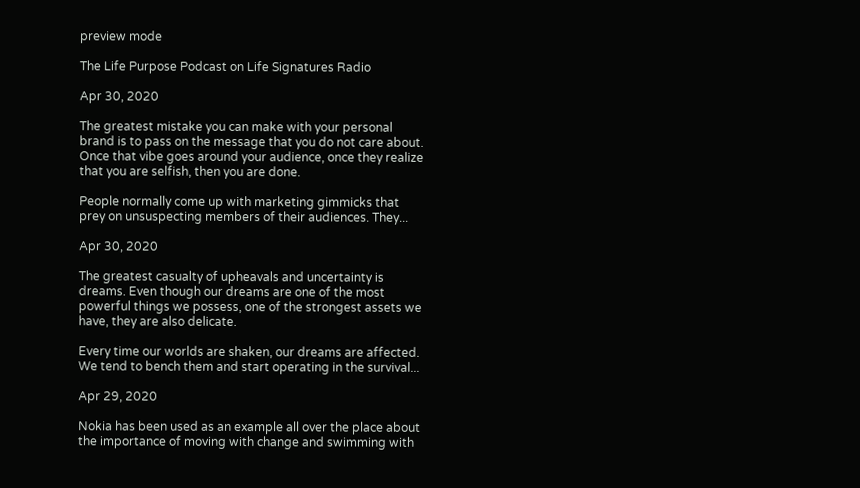preview mode

The Life Purpose Podcast on Life Signatures Radio

Apr 30, 2020

The greatest mistake you can make with your personal brand is to pass on the message that you do not care about. Once that vibe goes around your audience, once they realize that you are selfish, then you are done.

People normally come up with marketing gimmicks that prey on unsuspecting members of their audiences. They...

Apr 30, 2020

The greatest casualty of upheavals and uncertainty is dreams. Even though our dreams are one of the most powerful things we possess, one of the strongest assets we have, they are also delicate.

Every time our worlds are shaken, our dreams are affected. We tend to bench them and start operating in the survival...

Apr 29, 2020

Nokia has been used as an example all over the place about the importance of moving with change and swimming with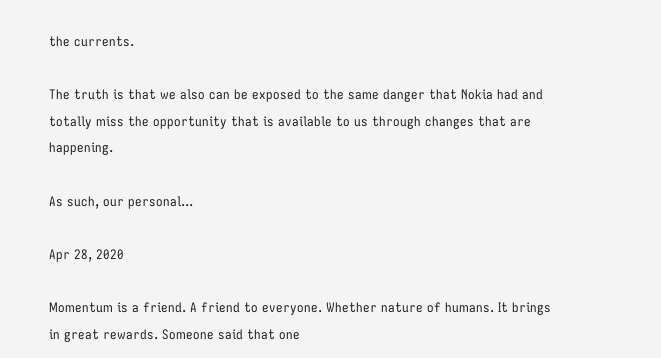the currents.

The truth is that we also can be exposed to the same danger that Nokia had and totally miss the opportunity that is available to us through changes that are happening.

As such, our personal...

Apr 28, 2020

Momentum is a friend. A friend to everyone. Whether nature of humans. It brings in great rewards. Someone said that one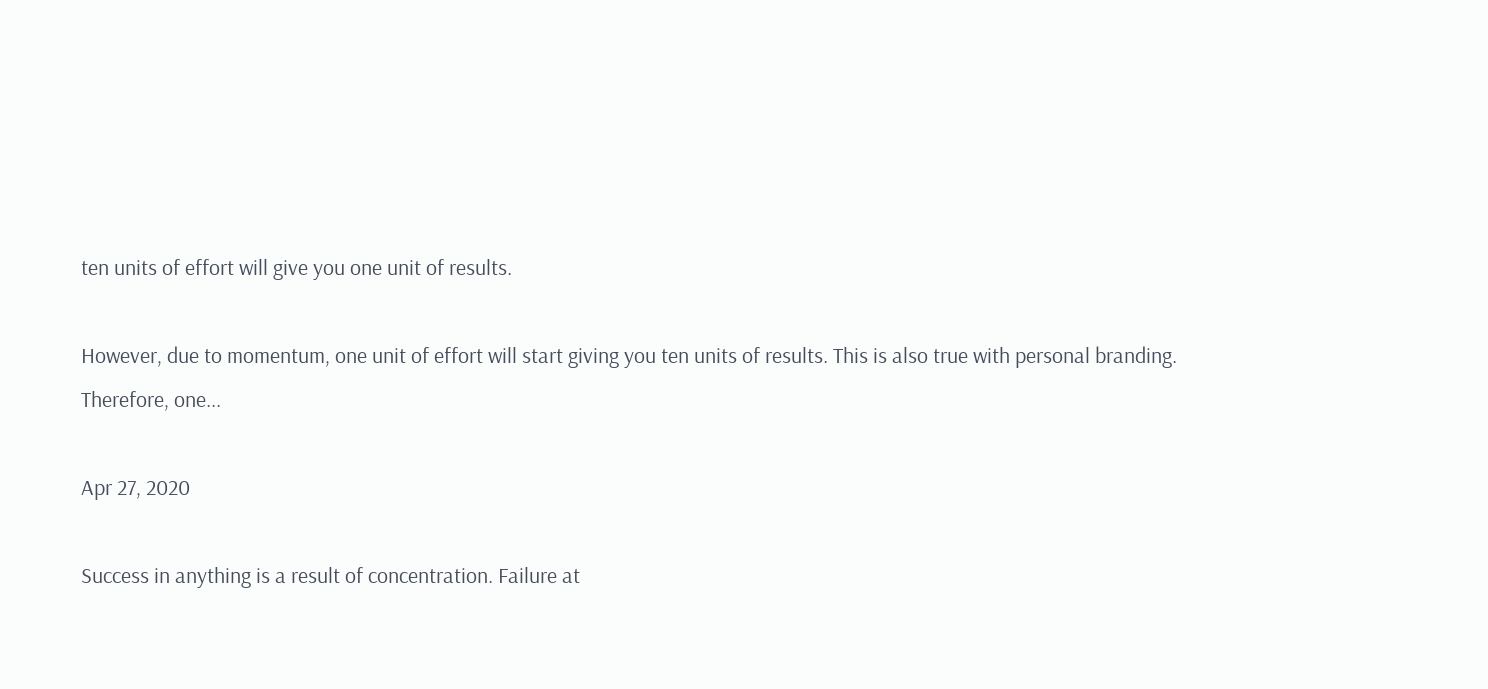ten units of effort will give you one unit of results.

However, due to momentum, one unit of effort will start giving you ten units of results. This is also true with personal branding.
Therefore, one...

Apr 27, 2020

Success in anything is a result of concentration. Failure at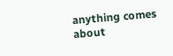anything comes about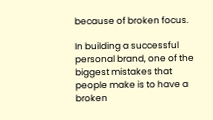because of broken focus.

In building a successful personal brand, one of the biggest mistakes that people make is to have a broken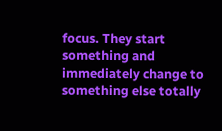focus. They start something and immediately change to something else totally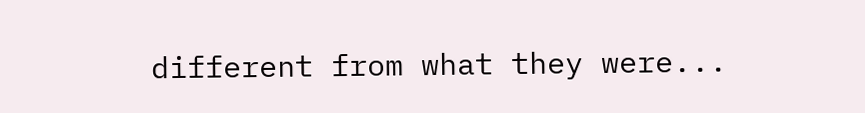different from what they were...